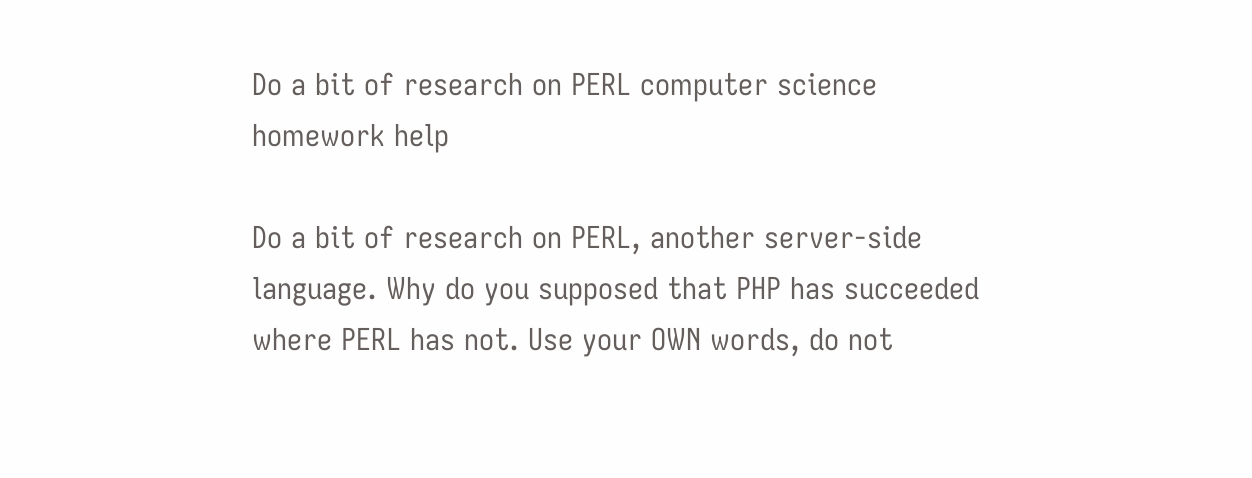Do a bit of research on PERL computer science homework help

Do a bit of research on PERL, another server-side language. Why do you supposed that PHP has succeeded where PERL has not. Use your OWN words, do not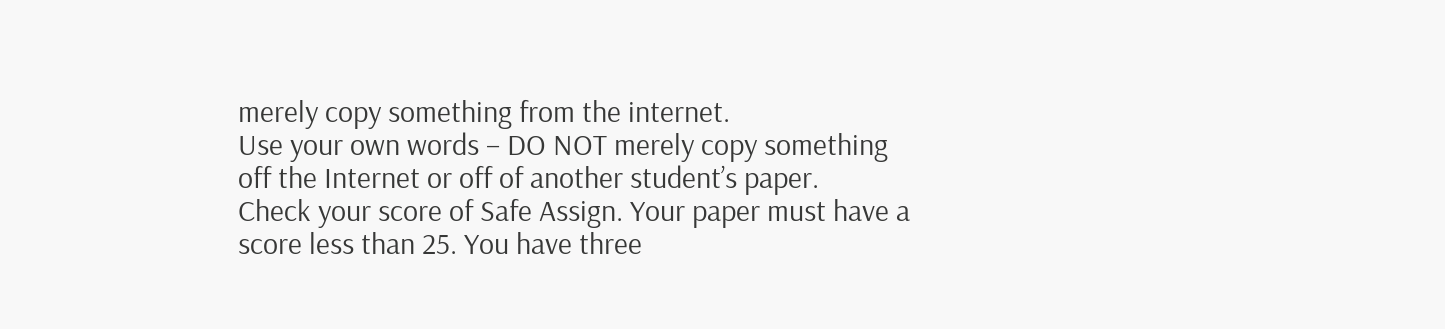merely copy something from the internet.
Use your own words – DO NOT merely copy something off the Internet or off of another student’s paper.
Check your score of Safe Assign. Your paper must have a score less than 25. You have three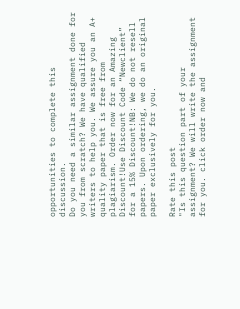opportunities to complete this discussion.
Do you need a similar assignment done for you from scratch? We have qualified writers to help you. We assure you an A+ quality paper that is free from plagiarism. Order now for an Amazing Discount!Use Discount Code “Newclient” for a 15% Discount!NB: We do not resell papers. Upon ordering, we do an original paper exclusively for you.

Rate this post
"Is this question part of your assignment? We will write the assignment for you. click order now and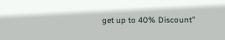get up to 40% Discount"